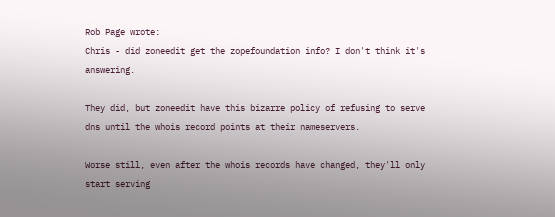Rob Page wrote:
Chris - did zoneedit get the zopefoundation info? I don't think it's answering.

They did, but zoneedit have this bizarre policy of refusing to serve dns until the whois record points at their nameservers.

Worse still, even after the whois records have changed, they'll only start serving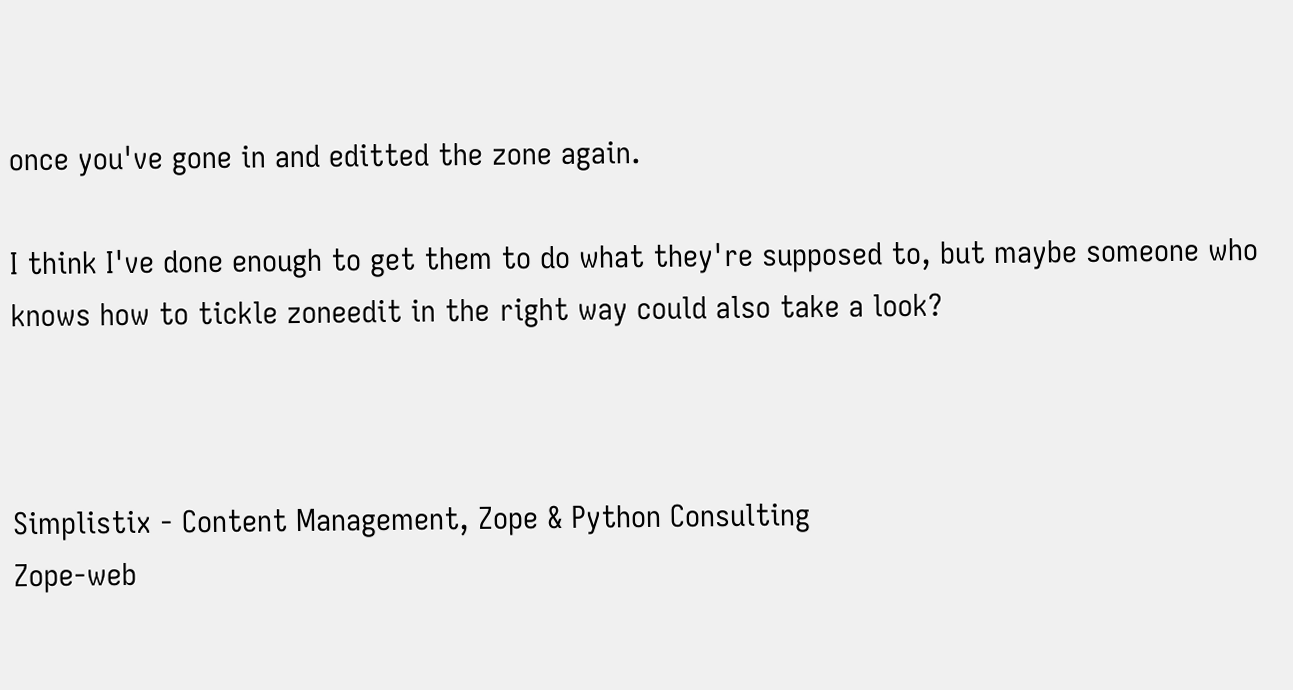once you've gone in and editted the zone again.

I think I've done enough to get them to do what they're supposed to, but maybe someone who knows how to tickle zoneedit in the right way could also take a look?



Simplistix - Content Management, Zope & Python Consulting
Zope-web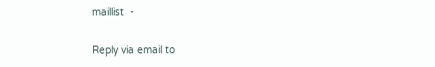maillist  -

Reply via email to